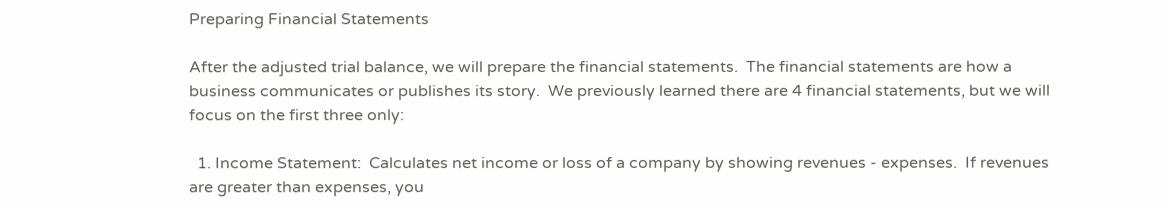Preparing Financial Statements

After the adjusted trial balance, we will prepare the financial statements.  The financial statements are how a business communicates or publishes its story.  We previously learned there are 4 financial statements, but we will focus on the first three only:

  1. Income Statement:  Calculates net income or loss of a company by showing revenues - expenses.  If revenues are greater than expenses, you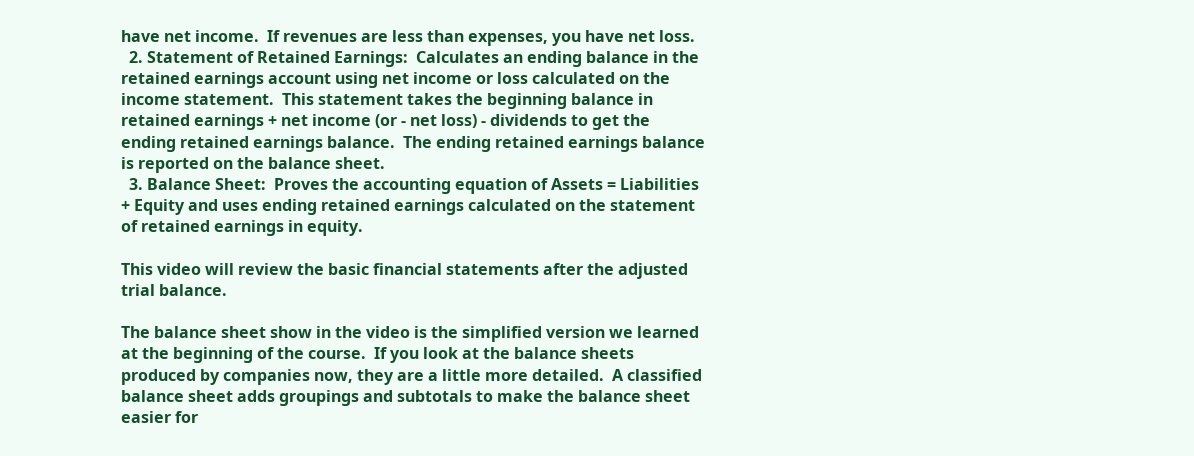have net income.  If revenues are less than expenses, you have net loss.
  2. Statement of Retained Earnings:  Calculates an ending balance in the retained earnings account using net income or loss calculated on the income statement.  This statement takes the beginning balance in retained earnings + net income (or - net loss) - dividends to get the ending retained earnings balance.  The ending retained earnings balance is reported on the balance sheet.
  3. Balance Sheet:  Proves the accounting equation of Assets = Liabilities + Equity and uses ending retained earnings calculated on the statement of retained earnings in equity.

This video will review the basic financial statements after the adjusted trial balance.

The balance sheet show in the video is the simplified version we learned at the beginning of the course.  If you look at the balance sheets produced by companies now, they are a little more detailed.  A classified balance sheet adds groupings and subtotals to make the balance sheet easier for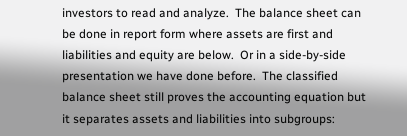investors to read and analyze.  The balance sheet can be done in report form where assets are first and liabilities and equity are below.  Or in a side-by-side presentation we have done before.  The classified balance sheet still proves the accounting equation but it separates assets and liabilities into subgroups: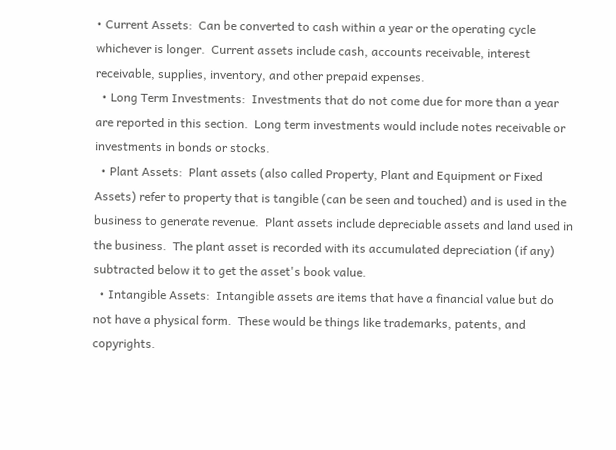• Current Assets:  Can be converted to cash within a year or the operating cycle whichever is longer.  Current assets include cash, accounts receivable, interest receivable, supplies, inventory, and other prepaid expenses.
  • Long Term Investments:  Investments that do not come due for more than a year are reported in this section.  Long term investments would include notes receivable or investments in bonds or stocks.
  • Plant Assets:  Plant assets (also called Property, Plant and Equipment or Fixed Assets) refer to property that is tangible (can be seen and touched) and is used in the business to generate revenue.  Plant assets include depreciable assets and land used in the business.  The plant asset is recorded with its accumulated depreciation (if any) subtracted below it to get the asset's book value.
  • Intangible Assets:  Intangible assets are items that have a financial value but do not have a physical form.  These would be things like trademarks, patents, and copyrights.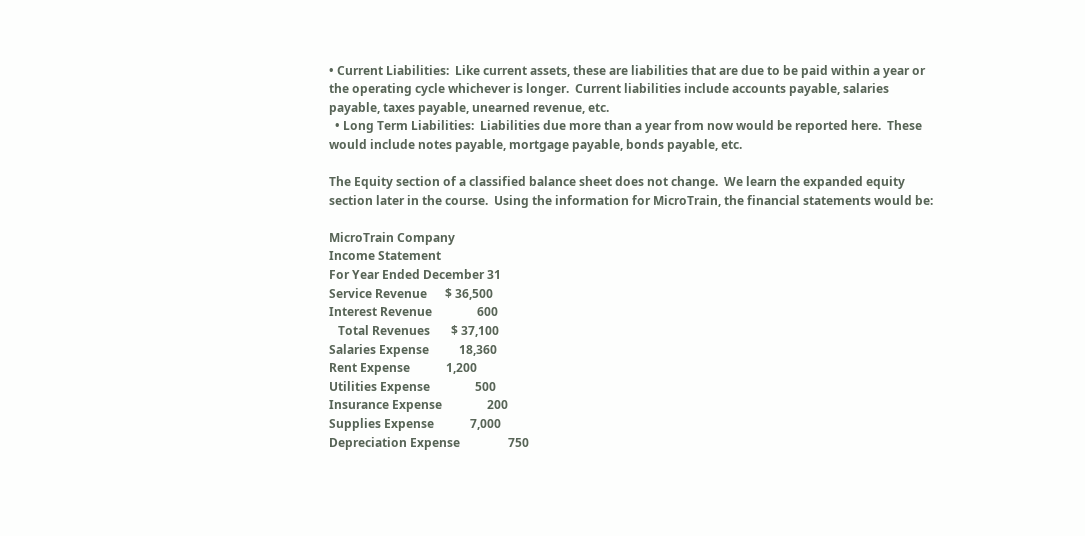• Current Liabilities:  Like current assets, these are liabilities that are due to be paid within a year or the operating cycle whichever is longer.  Current liabilities include accounts payable, salaries payable, taxes payable, unearned revenue, etc.
  • Long Term Liabilities:  Liabilities due more than a year from now would be reported here.  These would include notes payable, mortgage payable, bonds payable, etc.

The Equity section of a classified balance sheet does not change.  We learn the expanded equity section later in the course.  Using the information for MicroTrain, the financial statements would be:

MicroTrain Company
Income Statement
For Year Ended December 31
Service Revenue      $ 36,500
Interest Revenue               600
   Total Revenues       $ 37,100
Salaries Expense          18,360
Rent Expense            1,200
Utilities Expense               500
Insurance Expense               200
Supplies Expense            7,000
Depreciation Expense                750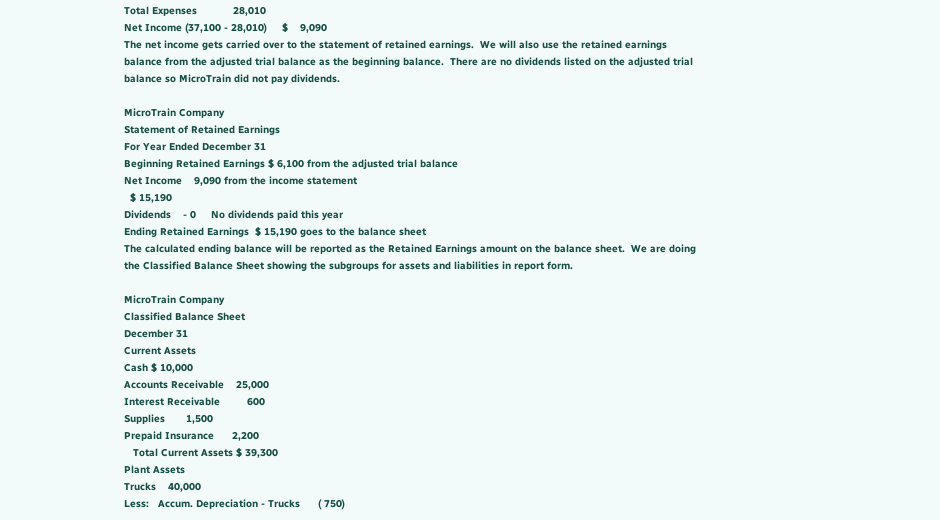Total Expenses            28,010
Net Income (37,100 - 28,010)     $    9,090
The net income gets carried over to the statement of retained earnings.  We will also use the retained earnings balance from the adjusted trial balance as the beginning balance.  There are no dividends listed on the adjusted trial balance so MicroTrain did not pay dividends.

MicroTrain Company
Statement of Retained Earnings
For Year Ended December 31
Beginning Retained Earnings $ 6,100 from the adjusted trial balance
Net Income    9,090 from the income statement
  $ 15,190
Dividends    - 0     No dividends paid this year
Ending Retained Earnings  $ 15,190 goes to the balance sheet
The calculated ending balance will be reported as the Retained Earnings amount on the balance sheet.  We are doing the Classified Balance Sheet showing the subgroups for assets and liabilities in report form.

MicroTrain Company
Classified Balance Sheet
December 31
Current Assets
Cash $ 10,000
Accounts Receivable    25,000
Interest Receivable         600
Supplies       1,500
Prepaid Insurance      2,200
   Total Current Assets $ 39,300
Plant Assets
Trucks    40,000
Less:   Accum. Depreciation - Trucks      ( 750)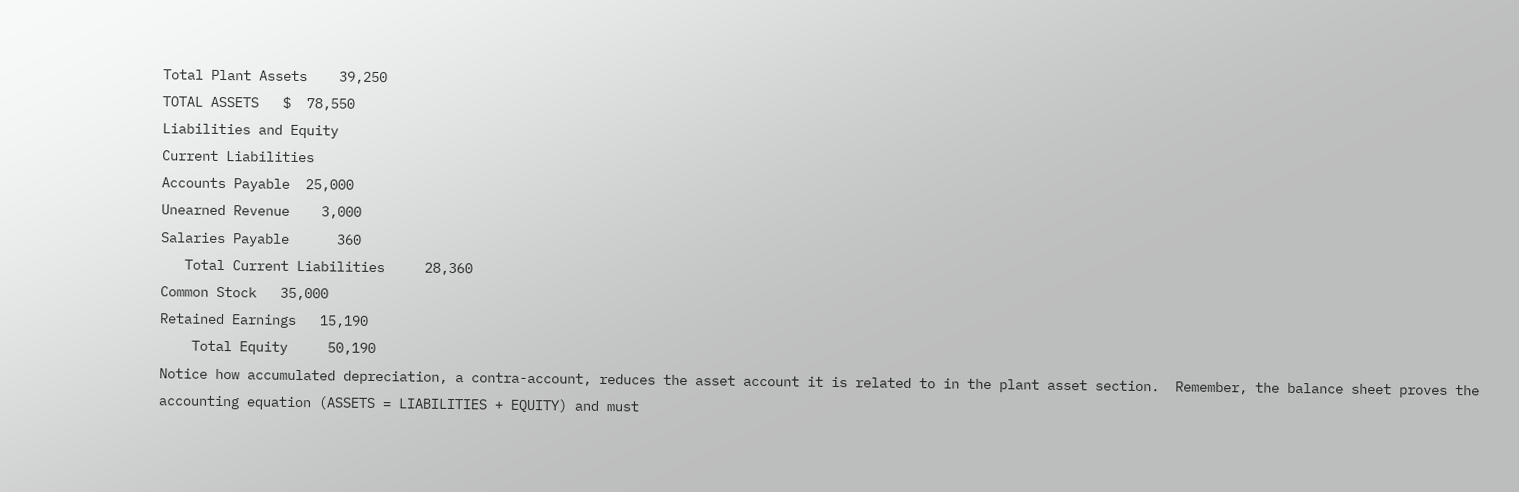Total Plant Assets    39,250
TOTAL ASSETS   $  78,550
Liabilities and Equity
Current Liabilities
Accounts Payable  25,000
Unearned Revenue    3,000
Salaries Payable      360
   Total Current Liabilities     28,360
Common Stock   35,000
Retained Earnings   15,190
    Total Equity     50,190
Notice how accumulated depreciation, a contra-account, reduces the asset account it is related to in the plant asset section.  Remember, the balance sheet proves the accounting equation (ASSETS = LIABILITIES + EQUITY) and must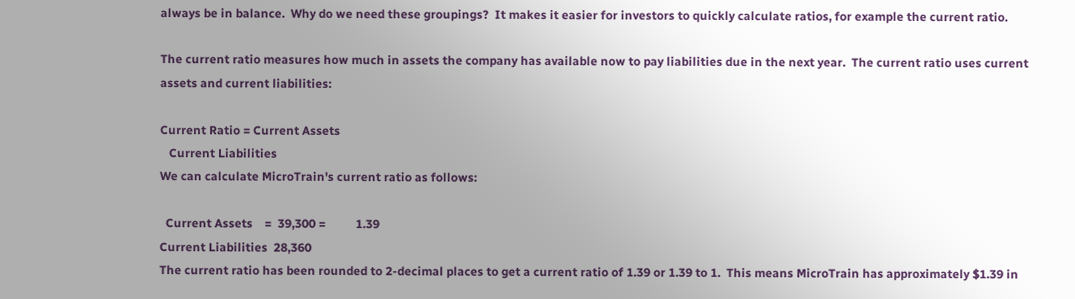always be in balance.  Why do we need these groupings?  It makes it easier for investors to quickly calculate ratios, for example the current ratio.

The current ratio measures how much in assets the company has available now to pay liabilities due in the next year.  The current ratio uses current assets and current liabilities:

Current Ratio = Current Assets
   Current Liabilities
We can calculate MicroTrain's current ratio as follows:

  Current Assets    =  39,300 =          1.39
Current Liabilities  28,360
The current ratio has been rounded to 2-decimal places to get a current ratio of 1.39 or 1.39 to 1.  This means MicroTrain has approximately $1.39 in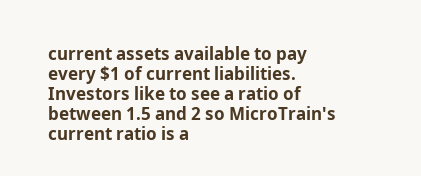current assets available to pay every $1 of current liabilities.  Investors like to see a ratio of between 1.5 and 2 so MicroTrain's current ratio is a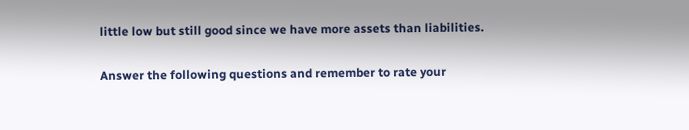little low but still good since we have more assets than liabilities.

Answer the following questions and remember to rate your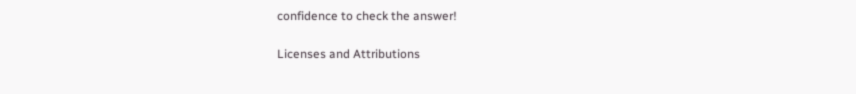confidence to check the answer!

Licenses and Attributions